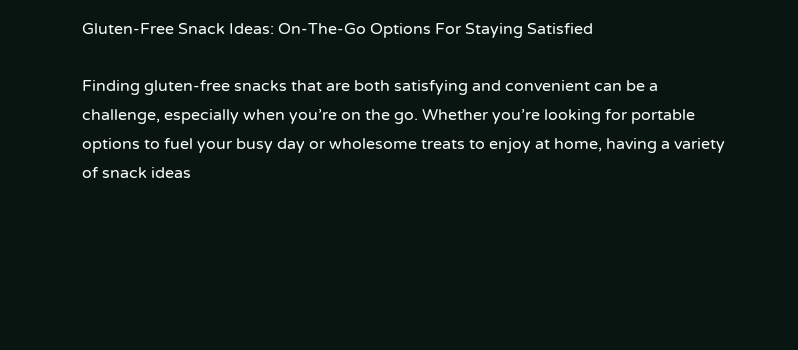Gluten-Free Snack Ideas: On-The-Go Options For Staying Satisfied

Finding gluten-free snacks that are both satisfying and convenient can be a challenge, especially when you’re on the go. Whether you’re looking for portable options to fuel your busy day or wholesome treats to enjoy at home, having a variety of snack ideas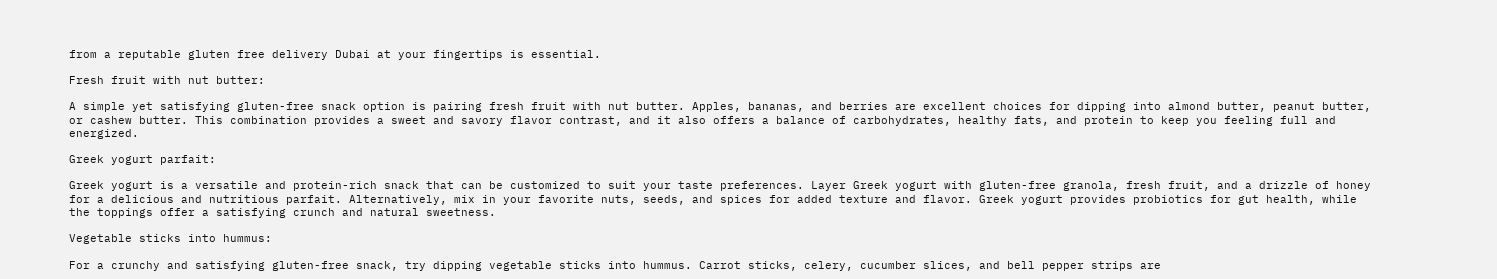from a reputable gluten free delivery Dubai at your fingertips is essential.

Fresh fruit with nut butter:

A simple yet satisfying gluten-free snack option is pairing fresh fruit with nut butter. Apples, bananas, and berries are excellent choices for dipping into almond butter, peanut butter, or cashew butter. This combination provides a sweet and savory flavor contrast, and it also offers a balance of carbohydrates, healthy fats, and protein to keep you feeling full and energized.

Greek yogurt parfait:

Greek yogurt is a versatile and protein-rich snack that can be customized to suit your taste preferences. Layer Greek yogurt with gluten-free granola, fresh fruit, and a drizzle of honey for a delicious and nutritious parfait. Alternatively, mix in your favorite nuts, seeds, and spices for added texture and flavor. Greek yogurt provides probiotics for gut health, while the toppings offer a satisfying crunch and natural sweetness.

Vegetable sticks into hummus:

For a crunchy and satisfying gluten-free snack, try dipping vegetable sticks into hummus. Carrot sticks, celery, cucumber slices, and bell pepper strips are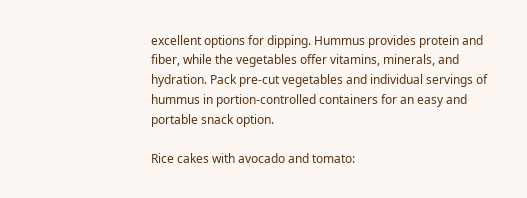excellent options for dipping. Hummus provides protein and fiber, while the vegetables offer vitamins, minerals, and hydration. Pack pre-cut vegetables and individual servings of hummus in portion-controlled containers for an easy and portable snack option.

Rice cakes with avocado and tomato: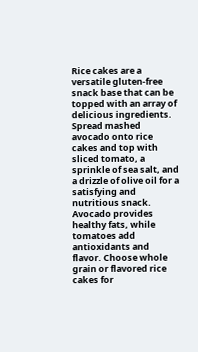Rice cakes are a versatile gluten-free snack base that can be topped with an array of delicious ingredients. Spread mashed avocado onto rice cakes and top with sliced tomato, a sprinkle of sea salt, and a drizzle of olive oil for a satisfying and nutritious snack. Avocado provides healthy fats, while tomatoes add antioxidants and flavor. Choose whole grain or flavored rice cakes for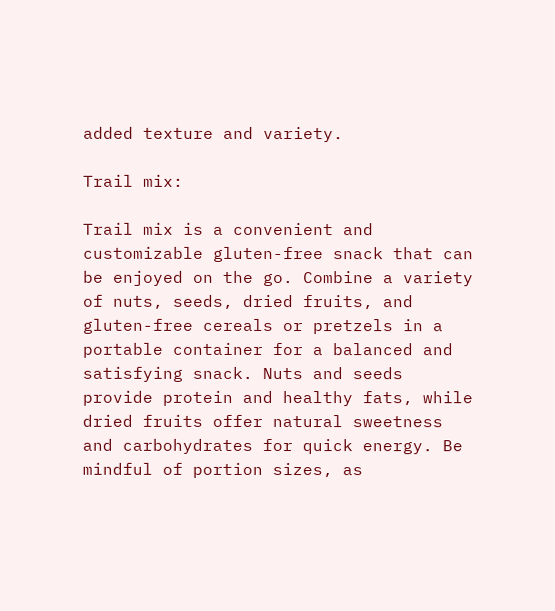added texture and variety.

Trail mix:

Trail mix is a convenient and customizable gluten-free snack that can be enjoyed on the go. Combine a variety of nuts, seeds, dried fruits, and gluten-free cereals or pretzels in a portable container for a balanced and satisfying snack. Nuts and seeds provide protein and healthy fats, while dried fruits offer natural sweetness and carbohydrates for quick energy. Be mindful of portion sizes, as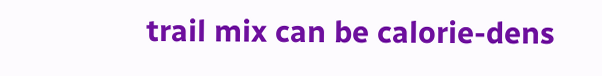trail mix can be calorie-dens